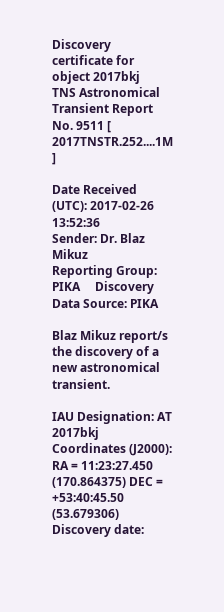Discovery certificate for object 2017bkj
TNS Astronomical Transient Report No. 9511 [ 2017TNSTR.252....1M ]

Date Received (UTC): 2017-02-26 13:52:36
Sender: Dr. Blaz Mikuz
Reporting Group: PIKA     Discovery Data Source: PIKA

Blaz Mikuz report/s the discovery of a new astronomical transient.

IAU Designation: AT 2017bkj
Coordinates (J2000): RA = 11:23:27.450 (170.864375) DEC = +53:40:45.50 (53.679306)
Discovery date: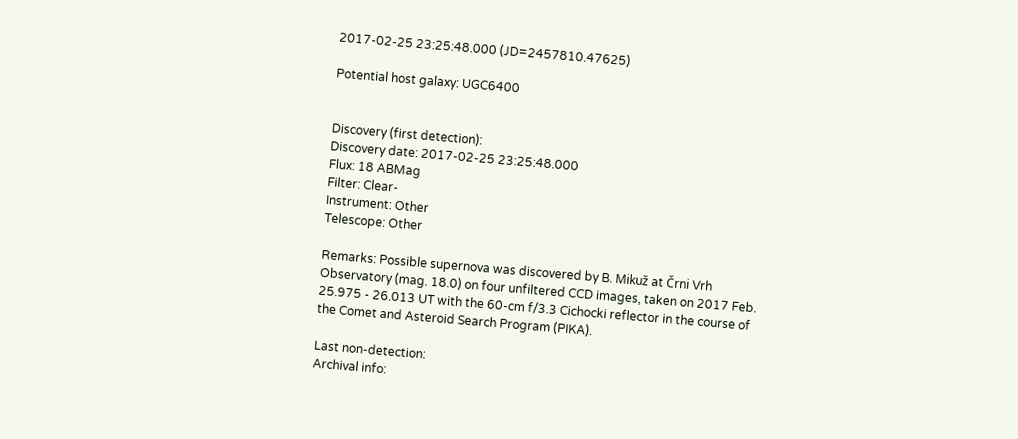2017-02-25 23:25:48.000 (JD=2457810.47625)

Potential host galaxy: UGC6400


Discovery (first detection):
Discovery date: 2017-02-25 23:25:48.000
Flux: 18 ABMag
Filter: Clear-
Instrument: Other
Telescope: Other

Remarks: Possible supernova was discovered by B. Mikuž at Črni Vrh Observatory (mag. 18.0) on four unfiltered CCD images, taken on 2017 Feb. 25.975 - 26.013 UT with the 60-cm f/3.3 Cichocki reflector in the course of the Comet and Asteroid Search Program (PIKA).

Last non-detection:
Archival info: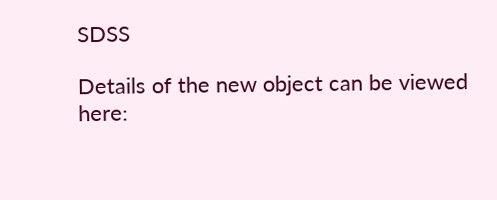SDSS

Details of the new object can be viewed here: